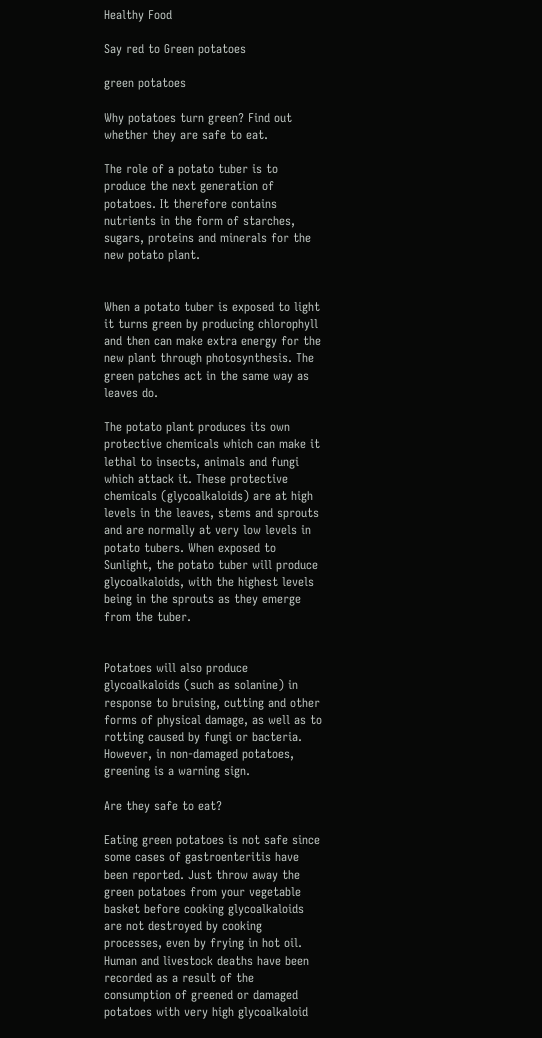Healthy Food

Say red to Green potatoes

green potatoes

Why potatoes turn green? Find out whether they are safe to eat.

The role of a potato tuber is to produce the next generation of potatoes. It therefore contains nutrients in the form of starches, sugars, proteins and minerals for the new potato plant.


When a potato tuber is exposed to light it turns green by producing chlorophyll and then can make extra energy for the new plant through photosynthesis. The green patches act in the same way as leaves do.

The potato plant produces its own protective chemicals which can make it lethal to insects, animals and fungi which attack it. These protective chemicals (glycoalkaloids) are at high levels in the leaves, stems and sprouts and are normally at very low levels in potato tubers. When exposed to Sunlight, the potato tuber will produce glycoalkaloids, with the highest levels being in the sprouts as they emerge from the tuber.


Potatoes will also produce glycoalkaloids (such as solanine) in response to bruising, cutting and other forms of physical damage, as well as to rotting caused by fungi or bacteria. However, in non-damaged potatoes, greening is a warning sign.

Are they safe to eat?

Eating green potatoes is not safe since some cases of gastroenteritis have been reported. Just throw away the green potatoes from your vegetable basket before cooking glycoalkaloids are not destroyed by cooking processes, even by frying in hot oil. Human and livestock deaths have been recorded as a result of the consumption of greened or damaged potatoes with very high glycoalkaloid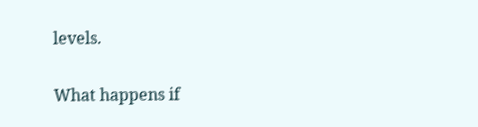levels.

What happens if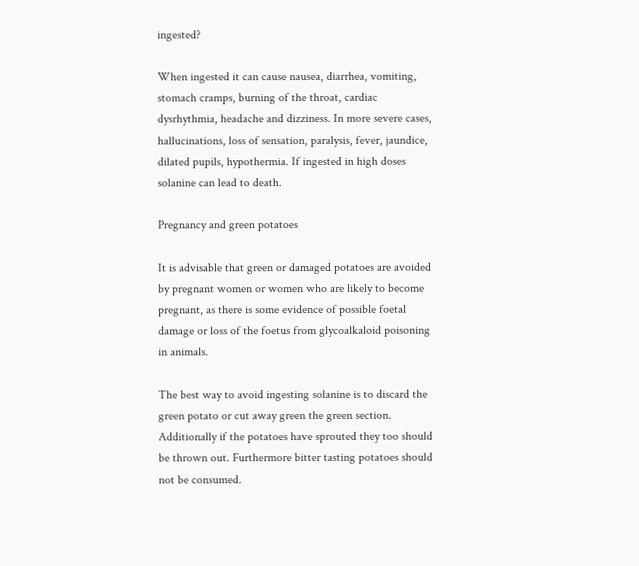ingested?

When ingested it can cause nausea, diarrhea, vomiting, stomach cramps, burning of the throat, cardiac dysrhythmia, headache and dizziness. In more severe cases, hallucinations, loss of sensation, paralysis, fever, jaundice, dilated pupils, hypothermia. If ingested in high doses solanine can lead to death.

Pregnancy and green potatoes

It is advisable that green or damaged potatoes are avoided by pregnant women or women who are likely to become pregnant, as there is some evidence of possible foetal damage or loss of the foetus from glycoalkaloid poisoning in animals.

The best way to avoid ingesting solanine is to discard the green potato or cut away green the green section. Additionally if the potatoes have sprouted they too should be thrown out. Furthermore bitter tasting potatoes should not be consumed.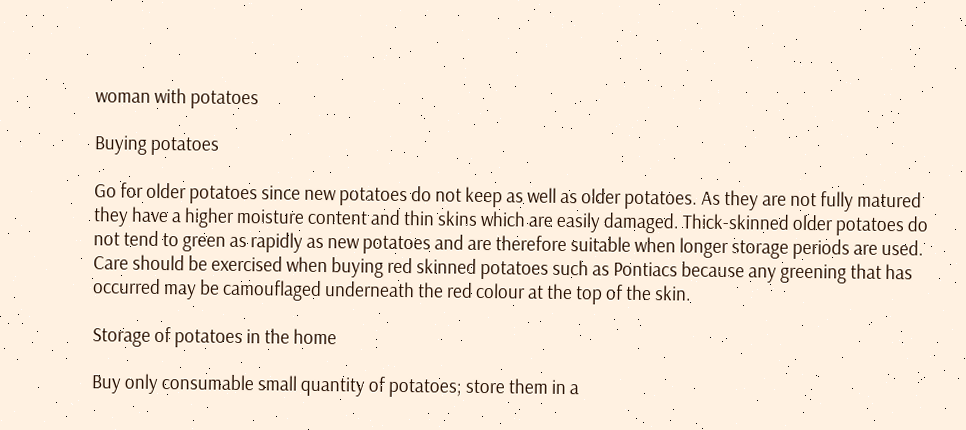woman with potatoes

Buying potatoes

Go for older potatoes since new potatoes do not keep as well as older potatoes. As they are not fully matured they have a higher moisture content and thin skins which are easily damaged. Thick-skinned older potatoes do not tend to green as rapidly as new potatoes and are therefore suitable when longer storage periods are used. Care should be exercised when buying red skinned potatoes such as Pontiacs because any greening that has occurred may be camouflaged underneath the red colour at the top of the skin.

Storage of potatoes in the home

Buy only consumable small quantity of potatoes; store them in a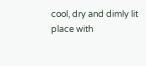cool, dry and dimly lit place with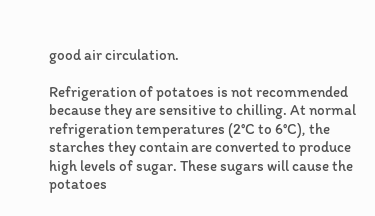good air circulation.

Refrigeration of potatoes is not recommended because they are sensitive to chilling. At normal refrigeration temperatures (2°C to 6°C), the starches they contain are converted to produce high levels of sugar. These sugars will cause the potatoes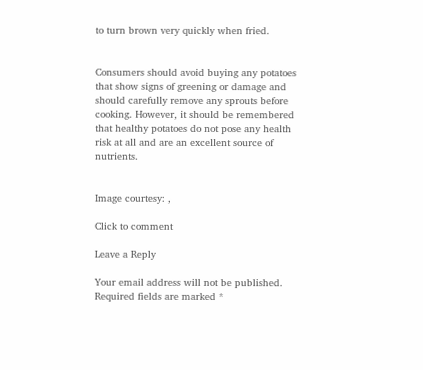to turn brown very quickly when fried.


Consumers should avoid buying any potatoes that show signs of greening or damage and should carefully remove any sprouts before cooking. However, it should be remembered that healthy potatoes do not pose any health risk at all and are an excellent source of nutrients.


Image courtesy: ,

Click to comment

Leave a Reply

Your email address will not be published. Required fields are marked *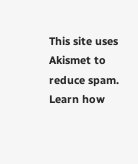This site uses Akismet to reduce spam. Learn how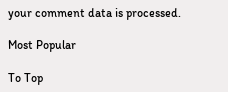your comment data is processed.

Most Popular

To Top